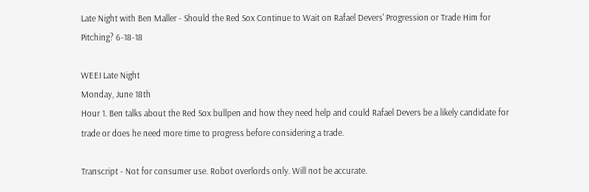Late Night with Ben Maller - Should the Red Sox Continue to Wait on Rafael Devers' Progression or Trade Him for Pitching? 6-18-18

WEEI Late Night
Monday, June 18th
Hour 1. Ben talks about the Red Sox bullpen and how they need help and could Rafael Devers be a likely candidate for trade or does he need more time to progress before considering a trade.

Transcript - Not for consumer use. Robot overlords only. Will not be accurate.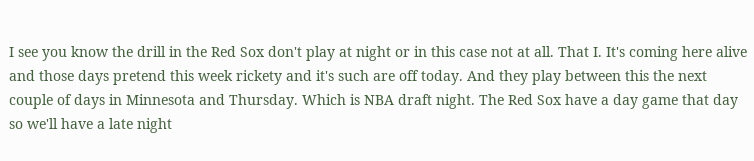I see you know the drill in the Red Sox don't play at night or in this case not at all. That I. It's coming here alive and those days pretend this week rickety and it's such are off today. And they play between this the next couple of days in Minnesota and Thursday. Which is NBA draft night. The Red Sox have a day game that day so we'll have a late night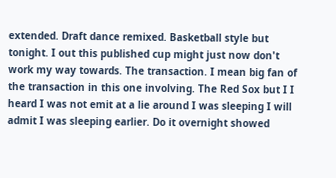extended. Draft dance remixed. Basketball style but tonight. I out this published cup might just now don't work my way towards. The transaction. I mean big fan of the transaction in this one involving. The Red Sox but I I heard I was not emit at a lie around I was sleeping I will admit I was sleeping earlier. Do it overnight showed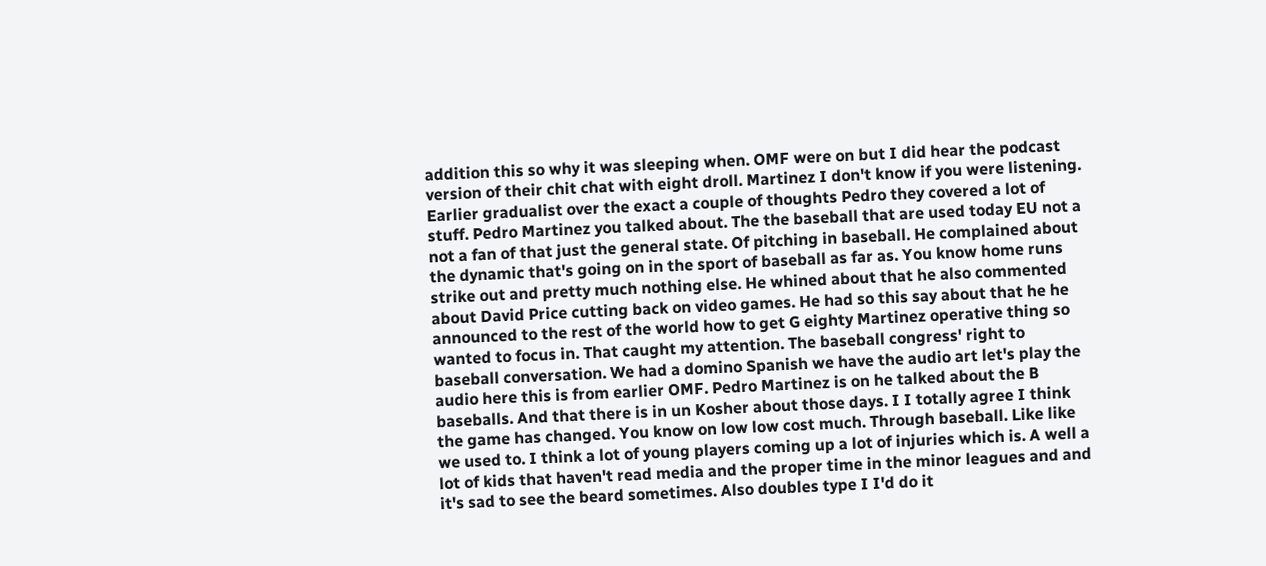addition this so why it was sleeping when. OMF were on but I did hear the podcast version of their chit chat with eight droll. Martinez I don't know if you were listening. Earlier gradualist over the exact a couple of thoughts Pedro they covered a lot of stuff. Pedro Martinez you talked about. The the baseball that are used today EU not a not a fan of that just the general state. Of pitching in baseball. He complained about the dynamic that's going on in the sport of baseball as far as. You know home runs strike out and pretty much nothing else. He whined about that he also commented about David Price cutting back on video games. He had so this say about that he he announced to the rest of the world how to get G eighty Martinez operative thing so wanted to focus in. That caught my attention. The baseball congress' right to baseball conversation. We had a domino Spanish we have the audio art let's play the audio here this is from earlier OMF. Pedro Martinez is on he talked about the B baseballs. And that there is in un Kosher about those days. I I totally agree I think the game has changed. You know on low low cost much. Through baseball. Like like we used to. I think a lot of young players coming up a lot of injuries which is. A well a lot of kids that haven't read media and the proper time in the minor leagues and and it's sad to see the beard sometimes. Also doubles type I I'd do it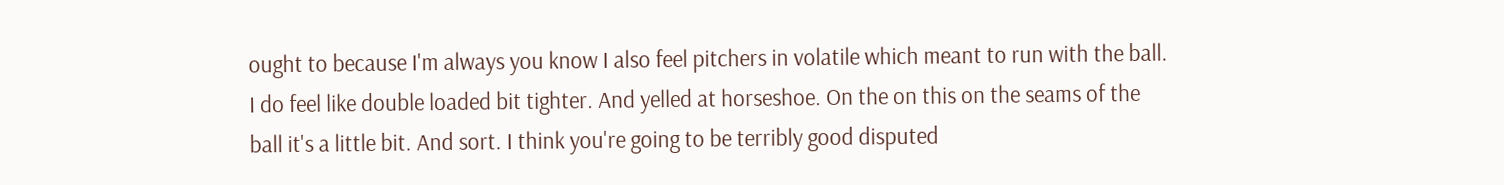ought to because I'm always you know I also feel pitchers in volatile which meant to run with the ball. I do feel like double loaded bit tighter. And yelled at horseshoe. On the on this on the seams of the ball it's a little bit. And sort. I think you're going to be terribly good disputed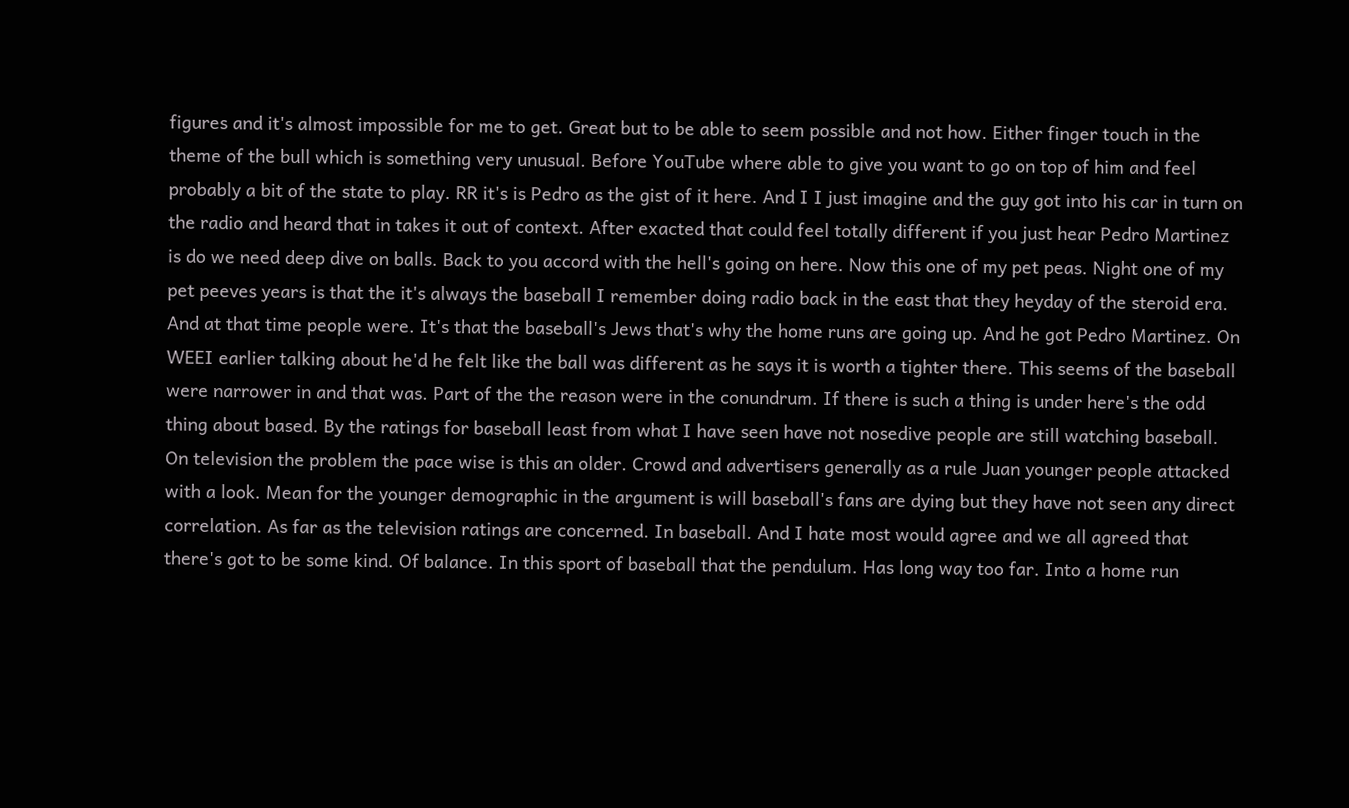figures and it's almost impossible for me to get. Great but to be able to seem possible and not how. Either finger touch in the theme of the bull which is something very unusual. Before YouTube where able to give you want to go on top of him and feel probably a bit of the state to play. RR it's is Pedro as the gist of it here. And I I just imagine and the guy got into his car in turn on the radio and heard that in takes it out of context. After exacted that could feel totally different if you just hear Pedro Martinez is do we need deep dive on balls. Back to you accord with the hell's going on here. Now this one of my pet peas. Night one of my pet peeves years is that the it's always the baseball I remember doing radio back in the east that they heyday of the steroid era. And at that time people were. It's that the baseball's Jews that's why the home runs are going up. And he got Pedro Martinez. On WEEI earlier talking about he'd he felt like the ball was different as he says it is worth a tighter there. This seems of the baseball were narrower in and that was. Part of the the reason were in the conundrum. If there is such a thing is under here's the odd thing about based. By the ratings for baseball least from what I have seen have not nosedive people are still watching baseball. On television the problem the pace wise is this an older. Crowd and advertisers generally as a rule Juan younger people attacked with a look. Mean for the younger demographic in the argument is will baseball's fans are dying but they have not seen any direct correlation. As far as the television ratings are concerned. In baseball. And I hate most would agree and we all agreed that there's got to be some kind. Of balance. In this sport of baseball that the pendulum. Has long way too far. Into a home run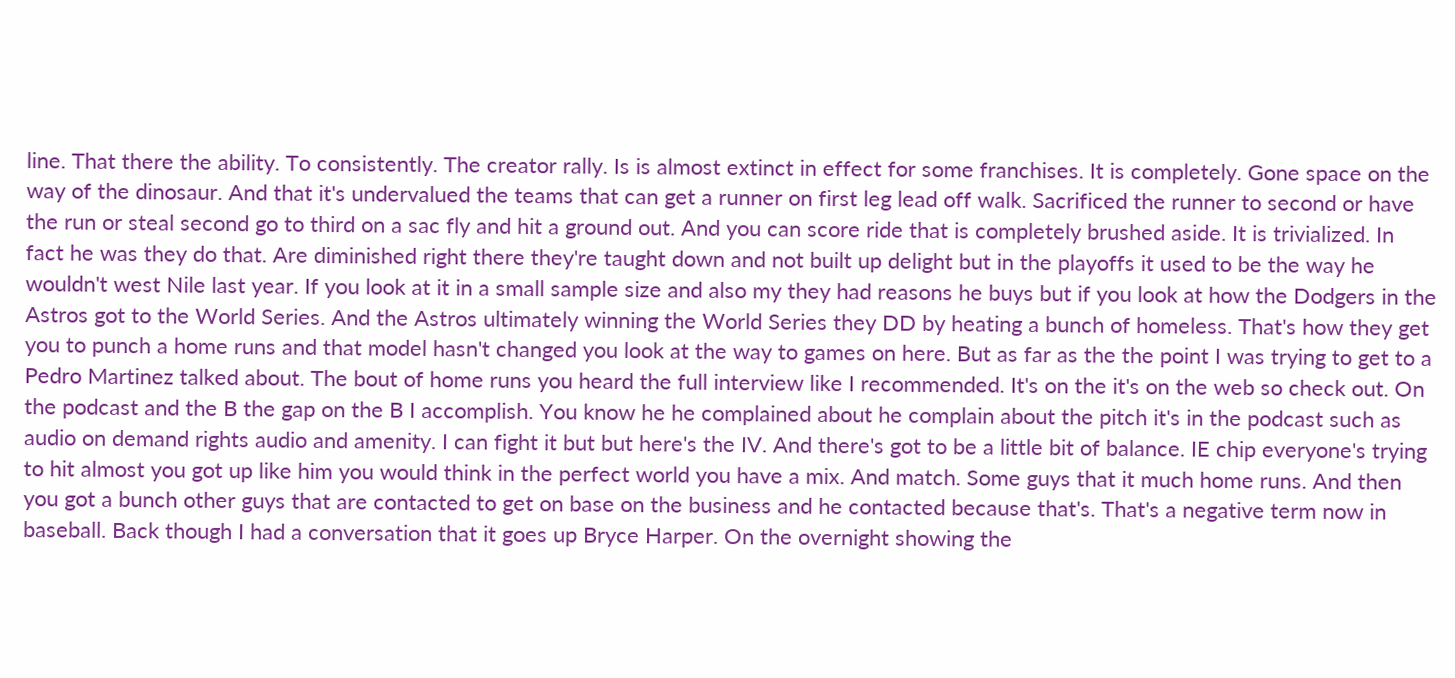line. That there the ability. To consistently. The creator rally. Is is almost extinct in effect for some franchises. It is completely. Gone space on the way of the dinosaur. And that it's undervalued the teams that can get a runner on first leg lead off walk. Sacrificed the runner to second or have the run or steal second go to third on a sac fly and hit a ground out. And you can score ride that is completely brushed aside. It is trivialized. In fact he was they do that. Are diminished right there they're taught down and not built up delight but in the playoffs it used to be the way he wouldn't west Nile last year. If you look at it in a small sample size and also my they had reasons he buys but if you look at how the Dodgers in the Astros got to the World Series. And the Astros ultimately winning the World Series they DD by heating a bunch of homeless. That's how they get you to punch a home runs and that model hasn't changed you look at the way to games on here. But as far as the the point I was trying to get to a Pedro Martinez talked about. The bout of home runs you heard the full interview like I recommended. It's on the it's on the web so check out. On the podcast and the B the gap on the B I accomplish. You know he he complained about he complain about the pitch it's in the podcast such as audio on demand rights audio and amenity. I can fight it but but here's the IV. And there's got to be a little bit of balance. IE chip everyone's trying to hit almost you got up like him you would think in the perfect world you have a mix. And match. Some guys that it much home runs. And then you got a bunch other guys that are contacted to get on base on the business and he contacted because that's. That's a negative term now in baseball. Back though I had a conversation that it goes up Bryce Harper. On the overnight showing the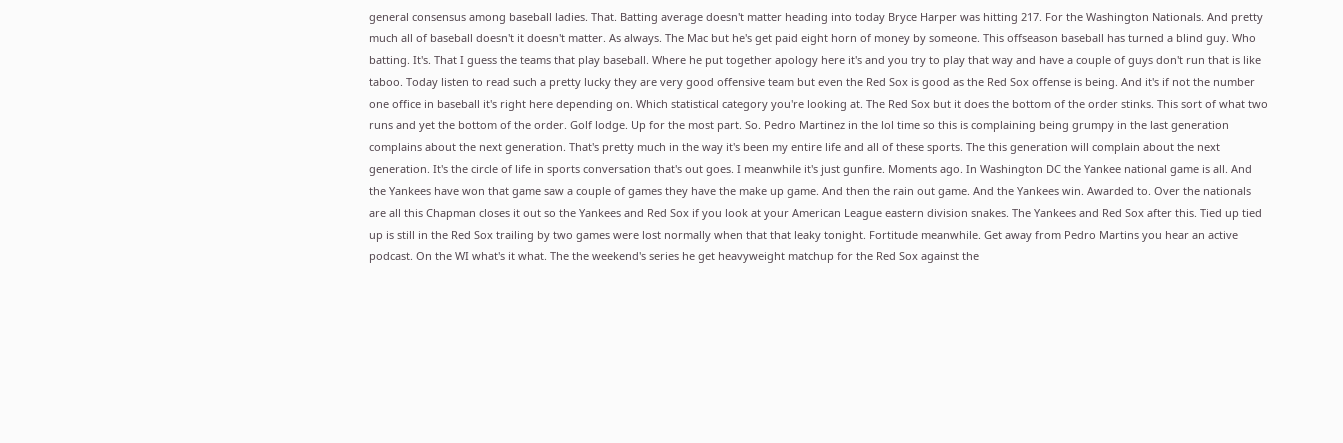general consensus among baseball ladies. That. Batting average doesn't matter heading into today Bryce Harper was hitting 217. For the Washington Nationals. And pretty much all of baseball doesn't it doesn't matter. As always. The Mac but he's get paid eight horn of money by someone. This offseason baseball has turned a blind guy. Who batting. It's. That I guess the teams that play baseball. Where he put together apology here it's and you try to play that way and have a couple of guys don't run that is like taboo. Today listen to read such a pretty lucky they are very good offensive team but even the Red Sox is good as the Red Sox offense is being. And it's if not the number one office in baseball it's right here depending on. Which statistical category you're looking at. The Red Sox but it does the bottom of the order stinks. This sort of what two runs and yet the bottom of the order. Golf lodge. Up for the most part. So. Pedro Martinez in the lol time so this is complaining being grumpy in the last generation complains about the next generation. That's pretty much in the way it's been my entire life and all of these sports. The this generation will complain about the next generation. It's the circle of life in sports conversation that's out goes. I meanwhile it's just gunfire. Moments ago. In Washington DC the Yankee national game is all. And the Yankees have won that game saw a couple of games they have the make up game. And then the rain out game. And the Yankees win. Awarded to. Over the nationals are all this Chapman closes it out so the Yankees and Red Sox if you look at your American League eastern division snakes. The Yankees and Red Sox after this. Tied up tied up is still in the Red Sox trailing by two games were lost normally when that that leaky tonight. Fortitude meanwhile. Get away from Pedro Martins you hear an active podcast. On the WI what's it what. The the weekend's series he get heavyweight matchup for the Red Sox against the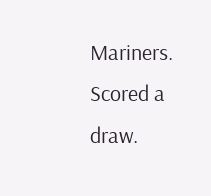Mariners. Scored a draw.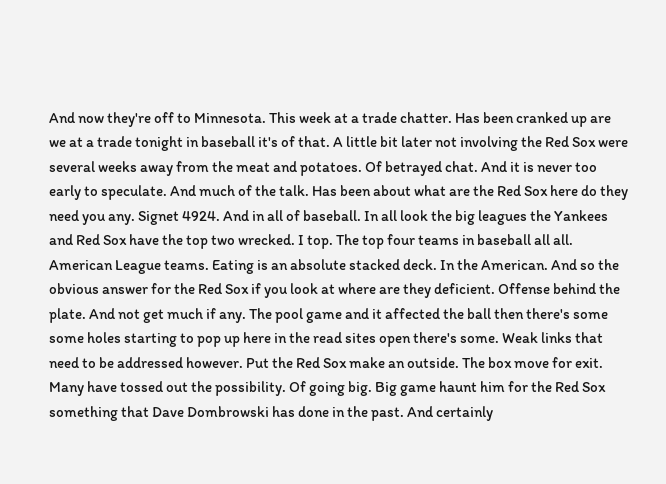And now they're off to Minnesota. This week at a trade chatter. Has been cranked up are we at a trade tonight in baseball it's of that. A little bit later not involving the Red Sox were several weeks away from the meat and potatoes. Of betrayed chat. And it is never too early to speculate. And much of the talk. Has been about what are the Red Sox here do they need you any. Signet 4924. And in all of baseball. In all look the big leagues the Yankees and Red Sox have the top two wrecked. I top. The top four teams in baseball all all. American League teams. Eating is an absolute stacked deck. In the American. And so the obvious answer for the Red Sox if you look at where are they deficient. Offense behind the plate. And not get much if any. The pool game and it affected the ball then there's some some holes starting to pop up here in the read sites open there's some. Weak links that need to be addressed however. Put the Red Sox make an outside. The box move for exit. Many have tossed out the possibility. Of going big. Big game haunt him for the Red Sox something that Dave Dombrowski has done in the past. And certainly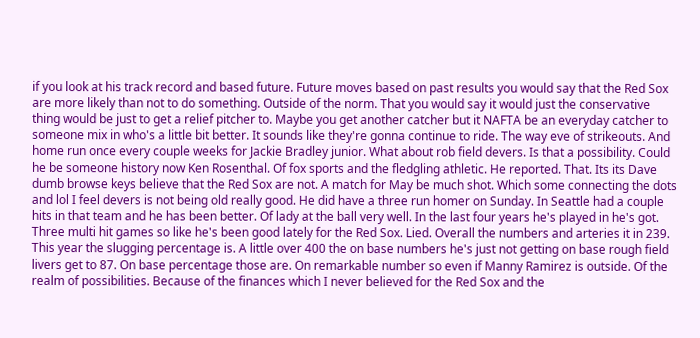if you look at his track record and based future. Future moves based on past results you would say that the Red Sox are more likely than not to do something. Outside of the norm. That you would say it would just the conservative thing would be just to get a relief pitcher to. Maybe you get another catcher but it NAFTA be an everyday catcher to someone mix in who's a little bit better. It sounds like they're gonna continue to ride. The way eve of strikeouts. And home run once every couple weeks for Jackie Bradley junior. What about rob field devers. Is that a possibility. Could he be someone history now Ken Rosenthal. Of fox sports and the fledgling athletic. He reported. That. Its its Dave dumb browse keys believe that the Red Sox are not. A match for May be much shot. Which some connecting the dots and lol I feel devers is not being old really good. He did have a three run homer on Sunday. In Seattle had a couple hits in that team and he has been better. Of lady at the ball very well. In the last four years he's played in he's got. Three multi hit games so like he's been good lately for the Red Sox. Lied. Overall the numbers and arteries it in 239. This year the slugging percentage is. A little over 400 the on base numbers he's just not getting on base rough field livers get to 87. On base percentage those are. On remarkable number so even if Manny Ramirez is outside. Of the realm of possibilities. Because of the finances which I never believed for the Red Sox and the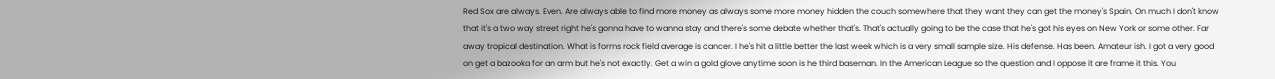Red Sox are always. Even. Are always able to find more money as always some more money hidden the couch somewhere that they want they can get the money's Spain. On much I don't know that it's a two way street right he's gonna have to wanna stay and there's some debate whether that's. That's actually going to be the case that he's got his eyes on New York or some other. Far away tropical destination. What is forms rock field average is cancer. I he's hit a little better the last week which is a very small sample size. His defense. Has been. Amateur ish. I got a very good on get a bazooka for an arm but he's not exactly. Get a win a gold glove anytime soon is he third baseman. In the American League so the question and I oppose it are frame it this. You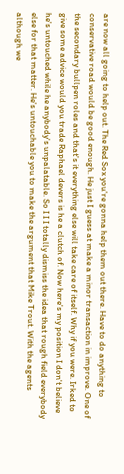are now all going to help out. The Red Sox you're gonna help them out there. Have to do anything to conservative road would be good enough. He just I guess at make a minor transaction in improve. One of the secondary bullpen roles and that's it everything else will take care of itself. Why if you were. Irked to give some advice would you trade Raphael devers is he a clutch of. Now here's my position I don't believe he's untouched while he anybody's unpalatable. So I I I totally dismiss the idea that rough field everybody else for that matter. He's untouchable you to make the argument that Mike Trout. With the agents although we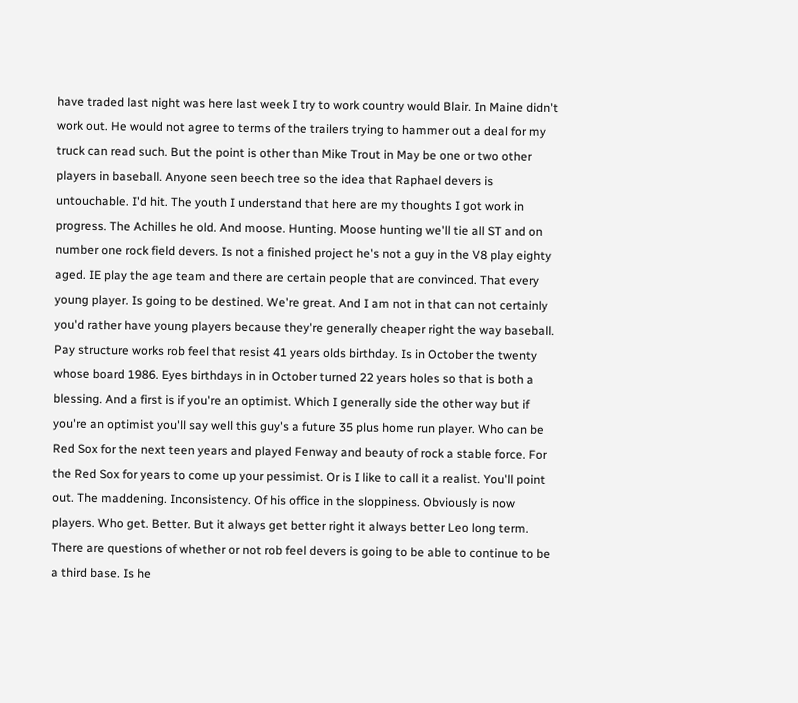have traded last night was here last week I try to work country would Blair. In Maine didn't work out. He would not agree to terms of the trailers trying to hammer out a deal for my truck can read such. But the point is other than Mike Trout in May be one or two other players in baseball. Anyone seen beech tree so the idea that Raphael devers is untouchable. I'd hit. The youth I understand that here are my thoughts I got work in progress. The Achilles he old. And moose. Hunting. Moose hunting we'll tie all ST and on number one rock field devers. Is not a finished project he's not a guy in the V8 play eighty aged. IE play the age team and there are certain people that are convinced. That every young player. Is going to be destined. We're great. And I am not in that can not certainly you'd rather have young players because they're generally cheaper right the way baseball. Pay structure works rob feel that resist 41 years olds birthday. Is in October the twenty whose board 1986. Eyes birthdays in in October turned 22 years holes so that is both a blessing. And a first is if you're an optimist. Which I generally side the other way but if you're an optimist you'll say well this guy's a future 35 plus home run player. Who can be Red Sox for the next teen years and played Fenway and beauty of rock a stable force. For the Red Sox for years to come up your pessimist. Or is I like to call it a realist. You'll point out. The maddening. Inconsistency. Of his office in the sloppiness. Obviously is now players. Who get. Better. But it always get better right it always better Leo long term. There are questions of whether or not rob feel devers is going to be able to continue to be a third base. Is he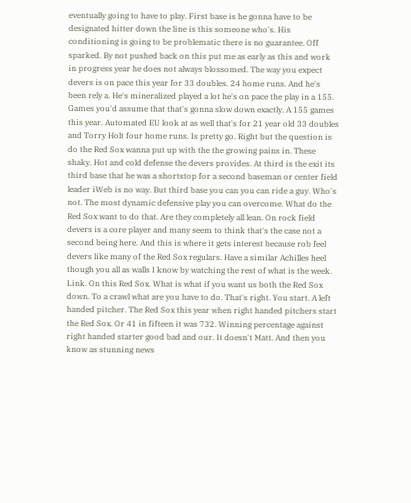eventually going to have to play. First base is he gonna have to be designated hitter down the line is this someone who's. His conditioning is going to be problematic there is no guarantee. Off sparked. By not pushed back on this put me as early as this and work in progress year he does not always blossomed. The way you expect devers is on pace this year for 33 doubles. 24 home runs. And he's been rely a. He's mineralized played a lot he's on pace the play in a 155. Games you'd assume that that's gonna slow down exactly. A 155 games this year. Automated EU look at as well that's for 21 year old 33 doubles and Torry Holt four home runs. Is pretty go. Right but the question is do the Red Sox wanna put up with the the growing pains in. These shaky. Hot and cold defense the devers provides. At third is the exit its third base that he was a shortstop for a second baseman or center field leader iWeb is no way. But third base you can you can ride a guy. Who's not. The most dynamic defensive play you can overcome. What do the Red Sox want to do that. Are they completely all lean. On rock field devers is a core player and many seem to think that's the case not a second being here. And this is where it gets interest because rob feel devers like many of the Red Sox regulars. Have a similar Achilles heel though you all as walls I know by watching the rest of what is the week. Link. On this Red Sox. What is what if you want us both the Red Sox down. To a crawl what are you have to do. That's right. You start. A left handed pitcher. The Red Sox this year when right handed pitchers start the Red Sox. Or 41 in fifteen it was 732. Winning percentage against right handed starter good bad and our. It doesn't Matt. And then you know as stunning news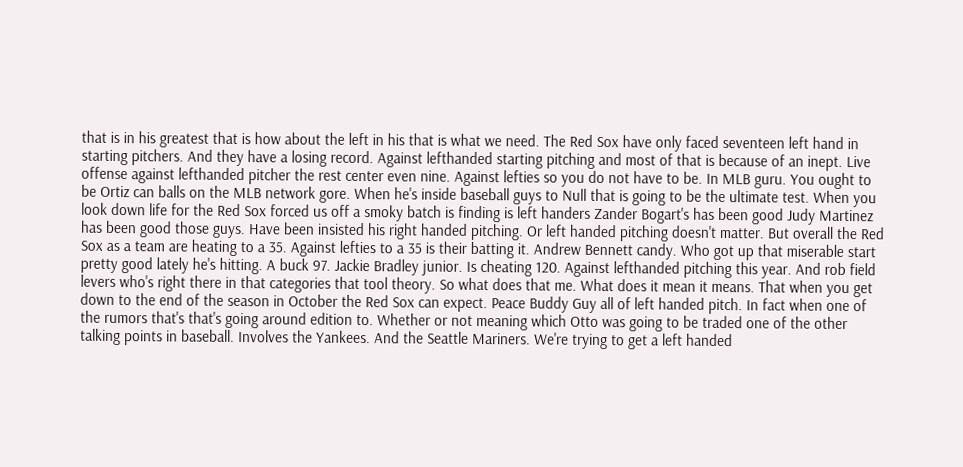that is in his greatest that is how about the left in his that is what we need. The Red Sox have only faced seventeen left hand in starting pitchers. And they have a losing record. Against lefthanded starting pitching and most of that is because of an inept. Live offense against lefthanded pitcher the rest center even nine. Against lefties so you do not have to be. In MLB guru. You ought to be Ortiz can balls on the MLB network gore. When he's inside baseball guys to Null that is going to be the ultimate test. When you look down life for the Red Sox forced us off a smoky batch is finding is left handers Zander Bogart's has been good Judy Martinez has been good those guys. Have been insisted his right handed pitching. Or left handed pitching doesn't matter. But overall the Red Sox as a team are heating to a 35. Against lefties to a 35 is their batting it. Andrew Bennett candy. Who got up that miserable start pretty good lately he's hitting. A buck 97. Jackie Bradley junior. Is cheating 120. Against lefthanded pitching this year. And rob field levers who's right there in that categories that tool theory. So what does that me. What does it mean it means. That when you get down to the end of the season in October the Red Sox can expect. Peace Buddy Guy all of left handed pitch. In fact when one of the rumors that's that's going around edition to. Whether or not meaning which Otto was going to be traded one of the other talking points in baseball. Involves the Yankees. And the Seattle Mariners. We're trying to get a left handed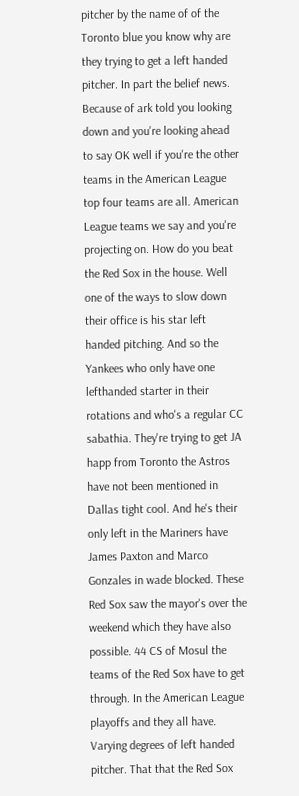pitcher by the name of of the Toronto blue you know why are they trying to get a left handed pitcher. In part the belief news. Because of ark told you looking down and you're looking ahead to say OK well if you're the other teams in the American League top four teams are all. American League teams we say and you're projecting on. How do you beat the Red Sox in the house. Well one of the ways to slow down their office is his star left handed pitching. And so the Yankees who only have one lefthanded starter in their rotations and who's a regular CC sabathia. They're trying to get JA happ from Toronto the Astros have not been mentioned in Dallas tight cool. And he's their only left in the Mariners have James Paxton and Marco Gonzales in wade blocked. These Red Sox saw the mayor's over the weekend which they have also possible. 44 CS of Mosul the teams of the Red Sox have to get through. In the American League playoffs and they all have. Varying degrees of left handed pitcher. That that the Red Sox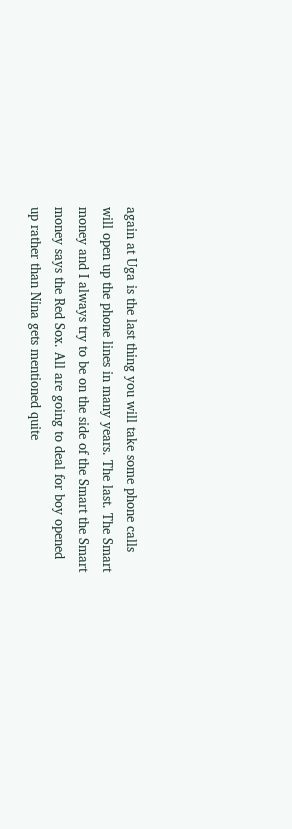again at Uga is the last thing you will take some phone calls will open up the phone lines in many years. The last. The Smart money and I always try to be on the side of the Smart the Smart money says the Red Sox. All are going to deal for boy opened up rather than Nina gets mentioned quite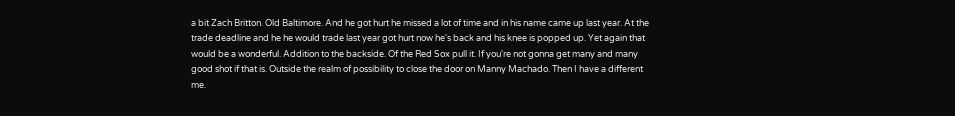a bit Zach Britton. Old Baltimore. And he got hurt he missed a lot of time and in his name came up last year. At the trade deadline and he he would trade last year got hurt now he's back and his knee is popped up. Yet again that would be a wonderful. Addition to the backside. Of the Red Sox pull it. If you're not gonna get many and many good shot if that is. Outside the realm of possibility to close the door on Manny Machado. Then I have a different me.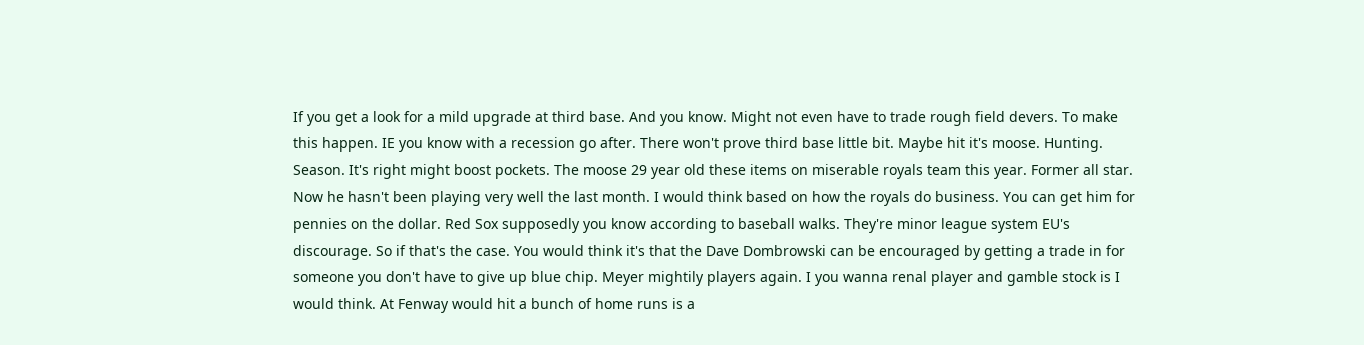If you get a look for a mild upgrade at third base. And you know. Might not even have to trade rough field devers. To make this happen. IE you know with a recession go after. There won't prove third base little bit. Maybe hit it's moose. Hunting. Season. It's right might boost pockets. The moose 29 year old these items on miserable royals team this year. Former all star. Now he hasn't been playing very well the last month. I would think based on how the royals do business. You can get him for pennies on the dollar. Red Sox supposedly you know according to baseball walks. They're minor league system EU's discourage. So if that's the case. You would think it's that the Dave Dombrowski can be encouraged by getting a trade in for someone you don't have to give up blue chip. Meyer mightily players again. I you wanna renal player and gamble stock is I would think. At Fenway would hit a bunch of home runs is a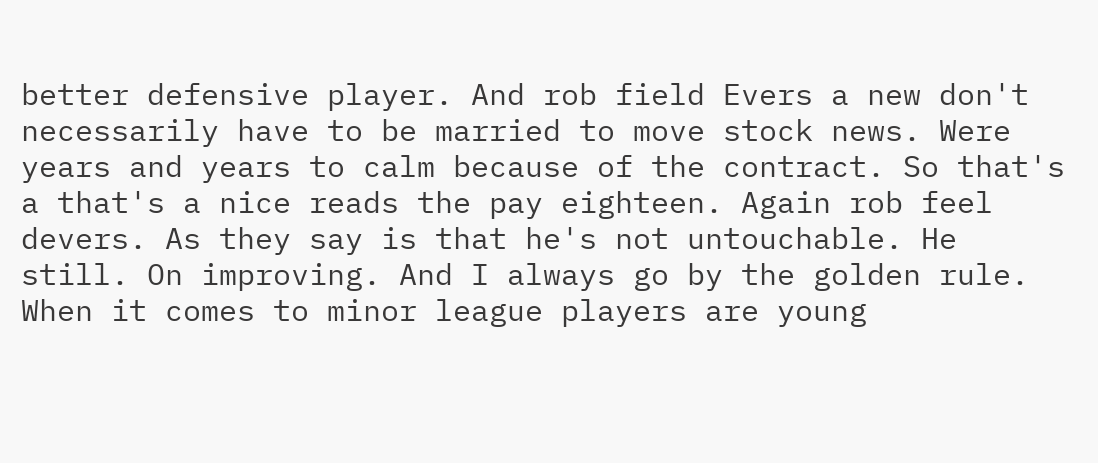better defensive player. And rob field Evers a new don't necessarily have to be married to move stock news. Were years and years to calm because of the contract. So that's a that's a nice reads the pay eighteen. Again rob feel devers. As they say is that he's not untouchable. He still. On improving. And I always go by the golden rule. When it comes to minor league players are young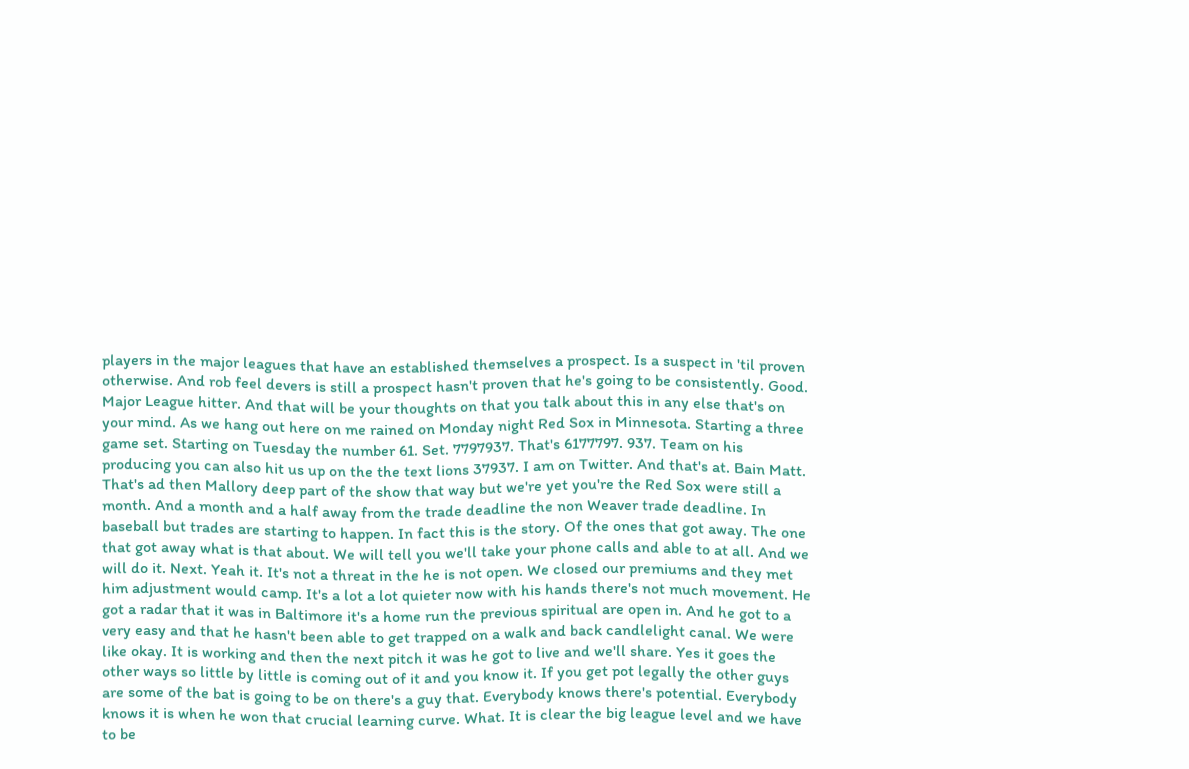players in the major leagues that have an established themselves a prospect. Is a suspect in 'til proven otherwise. And rob feel devers is still a prospect hasn't proven that he's going to be consistently. Good. Major League hitter. And that will be your thoughts on that you talk about this in any else that's on your mind. As we hang out here on me rained on Monday night Red Sox in Minnesota. Starting a three game set. Starting on Tuesday the number 61. Set. 7797937. That's 6177797. 937. Team on his producing you can also hit us up on the the text lions 37937. I am on Twitter. And that's at. Bain Matt. That's ad then Mallory deep part of the show that way but we're yet you're the Red Sox were still a month. And a month and a half away from the trade deadline the non Weaver trade deadline. In baseball but trades are starting to happen. In fact this is the story. Of the ones that got away. The one that got away what is that about. We will tell you we'll take your phone calls and able to at all. And we will do it. Next. Yeah it. It's not a threat in the he is not open. We closed our premiums and they met him adjustment would camp. It's a lot a lot quieter now with his hands there's not much movement. He got a radar that it was in Baltimore it's a home run the previous spiritual are open in. And he got to a very easy and that he hasn't been able to get trapped on a walk and back candlelight canal. We were like okay. It is working and then the next pitch it was he got to live and we'll share. Yes it goes the other ways so little by little is coming out of it and you know it. If you get pot legally the other guys are some of the bat is going to be on there's a guy that. Everybody knows there's potential. Everybody knows it is when he won that crucial learning curve. What. It is clear the big league level and we have to be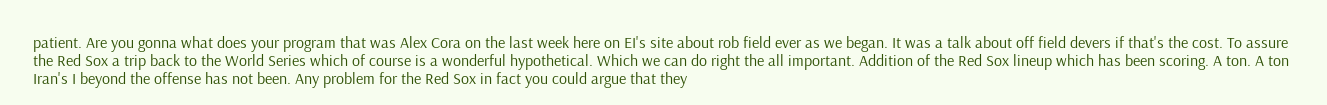patient. Are you gonna what does your program that was Alex Cora on the last week here on EI's site about rob field ever as we began. It was a talk about off field devers if that's the cost. To assure the Red Sox a trip back to the World Series which of course is a wonderful hypothetical. Which we can do right the all important. Addition of the Red Sox lineup which has been scoring. A ton. A ton Iran's I beyond the offense has not been. Any problem for the Red Sox in fact you could argue that they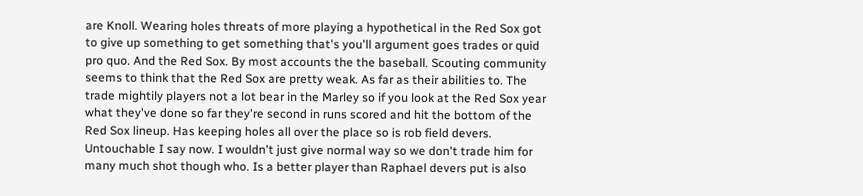are Knoll. Wearing holes threats of more playing a hypothetical in the Red Sox got to give up something to get something that's you'll argument goes trades or quid pro quo. And the Red Sox. By most accounts the the baseball. Scouting community seems to think that the Red Sox are pretty weak. As far as their abilities to. The trade mightily players not a lot bear in the Marley so if you look at the Red Sox year what they've done so far they're second in runs scored and hit the bottom of the Red Sox lineup. Has keeping holes all over the place so is rob field devers. Untouchable I say now. I wouldn't just give normal way so we don't trade him for many much shot though who. Is a better player than Raphael devers put is also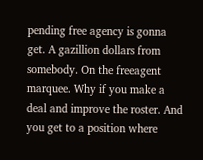pending free agency is gonna get. A gazillion dollars from somebody. On the freeagent marquee. Why if you make a deal and improve the roster. And you get to a position where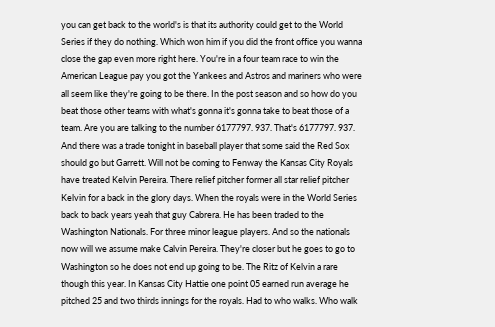you can get back to the world's is that its authority could get to the World Series if they do nothing. Which won him if you did the front office you wanna close the gap even more right here. You're in a four team race to win the American League pay you got the Yankees and Astros and mariners who were all seem like they're going to be there. In the post season and so how do you beat those other teams with what's gonna it's gonna take to beat those of a team. Are you are talking to the number 6177797. 937. That's 6177797. 937. And there was a trade tonight in baseball player that some said the Red Sox should go but Garrett. Will not be coming to Fenway the Kansas City Royals have treated Kelvin Pereira. There relief pitcher former all star relief pitcher Kelvin for a back in the glory days. When the royals were in the World Series back to back years yeah that guy Cabrera. He has been traded to the Washington Nationals. For three minor league players. And so the nationals now will we assume make Calvin Pereira. They're closer but he goes to go to Washington so he does not end up going to be. The Ritz of Kelvin a rare though this year. In Kansas City Hattie one point 05 earned run average he pitched 25 and two thirds innings for the royals. Had to who walks. Who walk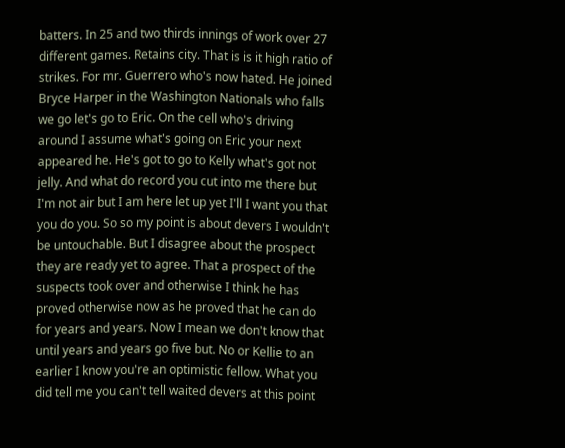batters. In 25 and two thirds innings of work over 27 different games. Retains city. That is is it high ratio of strikes. For mr. Guerrero who's now hated. He joined Bryce Harper in the Washington Nationals who falls we go let's go to Eric. On the cell who's driving around I assume what's going on Eric your next appeared he. He's got to go to Kelly what's got not jelly. And what do record you cut into me there but I'm not air but I am here let up yet I'll I want you that you do you. So so my point is about devers I wouldn't be untouchable. But I disagree about the prospect they are ready yet to agree. That a prospect of the suspects took over and otherwise I think he has proved otherwise now as he proved that he can do for years and years. Now I mean we don't know that until years and years go five but. No or Kellie to an earlier I know you're an optimistic fellow. What you did tell me you can't tell waited devers at this point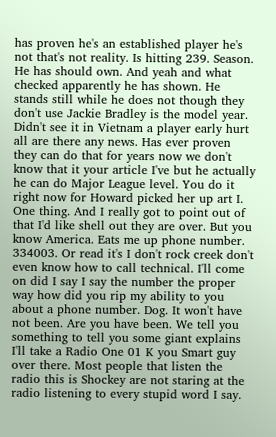has proven he's an established player he's not that's not reality. Is hitting 239. Season. He has should own. And yeah and what checked apparently he has shown. He stands still while he does not though they don't use Jackie Bradley is the model year. Didn't see it in Vietnam a player early hurt all are there any news. Has ever proven they can do that for years now we don't know that it your article I've but he actually he can do Major League level. You do it right now for Howard picked her up art I. One thing. And I really got to point out of that I'd like shell out they are over. But you know America. Eats me up phone number. 334003. Or read it's I don't rock creek don't even know how to call technical. I'll come on did I say I say the number the proper way how did you rip my ability to you about a phone number. Dog. It won't have not been. Are you have been. We tell you something to tell you some giant explains I'll take a Radio One 01 K you Smart guy over there. Most people that listen the radio this is Shockey are not staring at the radio listening to every stupid word I say.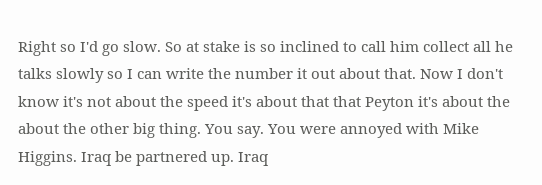Right so I'd go slow. So at stake is so inclined to call him collect all he talks slowly so I can write the number it out about that. Now I don't know it's not about the speed it's about that that Peyton it's about the about the other big thing. You say. You were annoyed with Mike Higgins. Iraq be partnered up. Iraq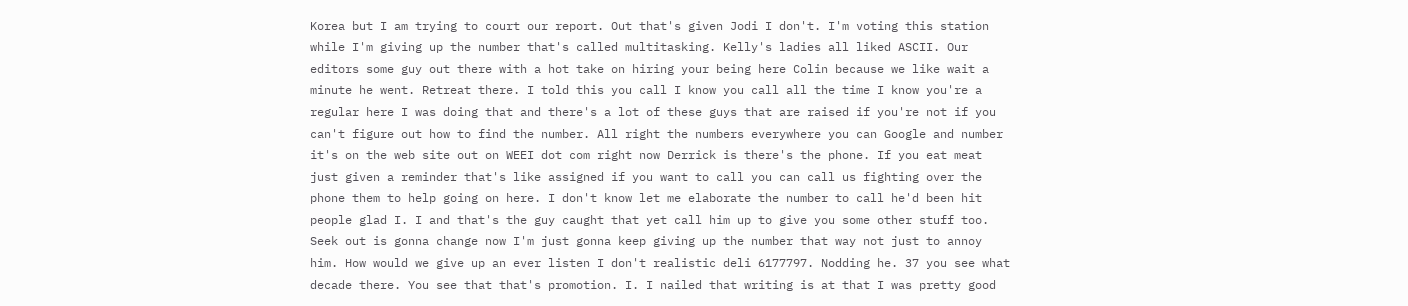Korea but I am trying to court our report. Out that's given Jodi I don't. I'm voting this station while I'm giving up the number that's called multitasking. Kelly's ladies all liked ASCII. Our editors some guy out there with a hot take on hiring your being here Colin because we like wait a minute he went. Retreat there. I told this you call I know you call all the time I know you're a regular here I was doing that and there's a lot of these guys that are raised if you're not if you can't figure out how to find the number. All right the numbers everywhere you can Google and number it's on the web site out on WEEI dot com right now Derrick is there's the phone. If you eat meat just given a reminder that's like assigned if you want to call you can call us fighting over the phone them to help going on here. I don't know let me elaborate the number to call he'd been hit people glad I. I and that's the guy caught that yet call him up to give you some other stuff too. Seek out is gonna change now I'm just gonna keep giving up the number that way not just to annoy him. How would we give up an ever listen I don't realistic deli 6177797. Nodding he. 37 you see what decade there. You see that that's promotion. I. I nailed that writing is at that I was pretty good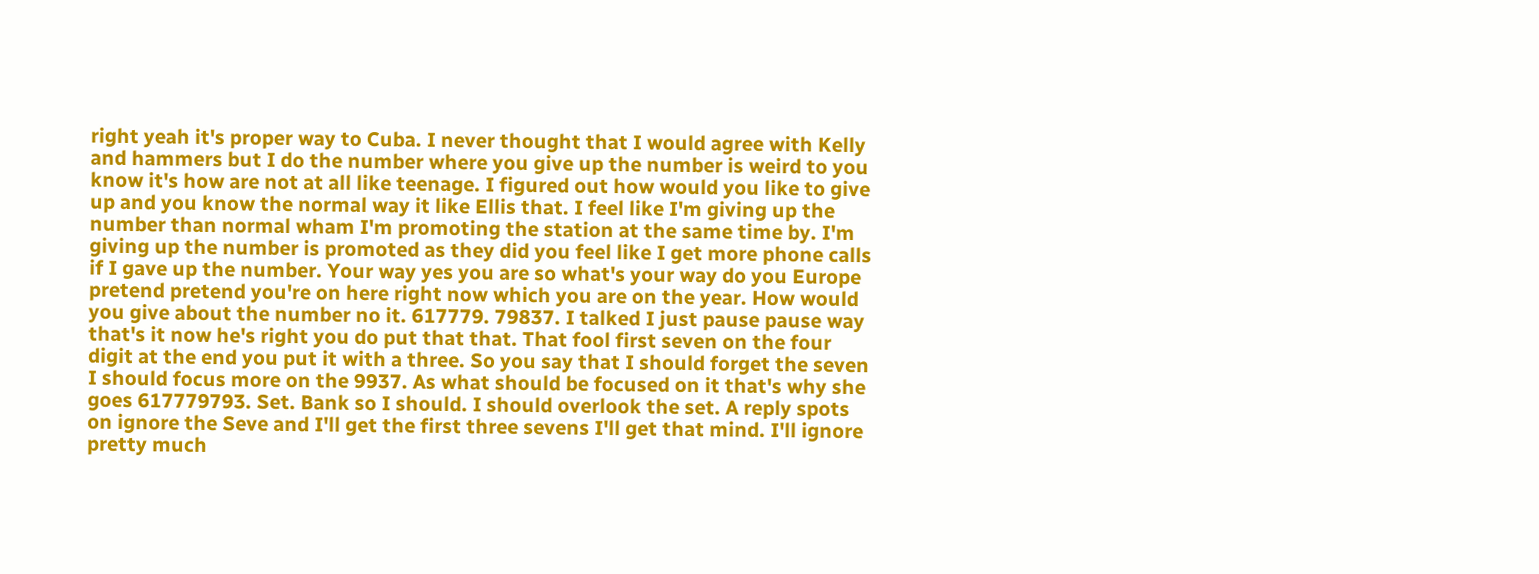right yeah it's proper way to Cuba. I never thought that I would agree with Kelly and hammers but I do the number where you give up the number is weird to you know it's how are not at all like teenage. I figured out how would you like to give up and you know the normal way it like Ellis that. I feel like I'm giving up the number than normal wham I'm promoting the station at the same time by. I'm giving up the number is promoted as they did you feel like I get more phone calls if I gave up the number. Your way yes you are so what's your way do you Europe pretend pretend you're on here right now which you are on the year. How would you give about the number no it. 617779. 79837. I talked I just pause pause way that's it now he's right you do put that that. That fool first seven on the four digit at the end you put it with a three. So you say that I should forget the seven I should focus more on the 9937. As what should be focused on it that's why she goes 617779793. Set. Bank so I should. I should overlook the set. A reply spots on ignore the Seve and I'll get the first three sevens I'll get that mind. I'll ignore pretty much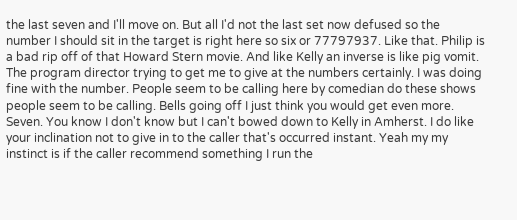the last seven and I'll move on. But all I'd not the last set now defused so the number I should sit in the target is right here so six or 77797937. Like that. Philip is a bad rip off of that Howard Stern movie. And like Kelly an inverse is like pig vomit. The program director trying to get me to give at the numbers certainly. I was doing fine with the number. People seem to be calling here by comedian do these shows people seem to be calling. Bells going off I just think you would get even more. Seven. You know I don't know but I can't bowed down to Kelly in Amherst. I do like your inclination not to give in to the caller that's occurred instant. Yeah my my instinct is if the caller recommend something I run the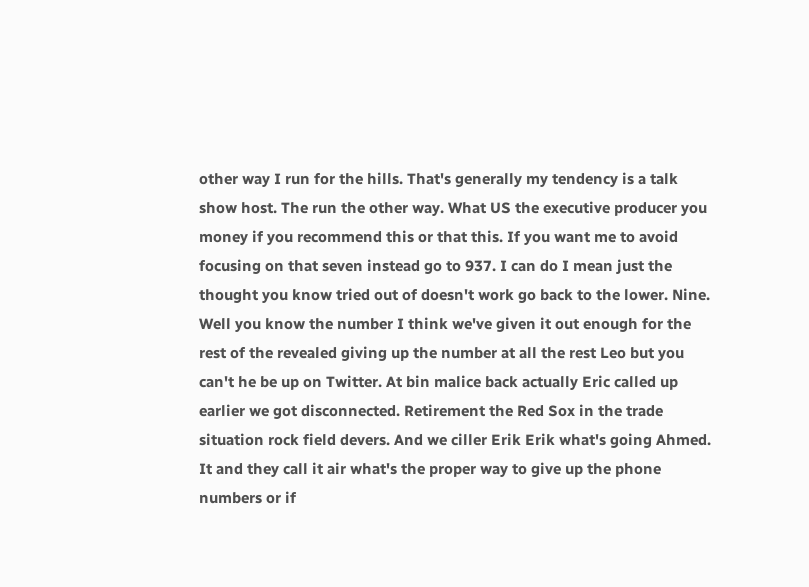other way I run for the hills. That's generally my tendency is a talk show host. The run the other way. What US the executive producer you money if you recommend this or that this. If you want me to avoid focusing on that seven instead go to 937. I can do I mean just the thought you know tried out of doesn't work go back to the lower. Nine. Well you know the number I think we've given it out enough for the rest of the revealed giving up the number at all the rest Leo but you can't he be up on Twitter. At bin malice back actually Eric called up earlier we got disconnected. Retirement the Red Sox in the trade situation rock field devers. And we ciller Erik Erik what's going Ahmed. It and they call it air what's the proper way to give up the phone numbers or if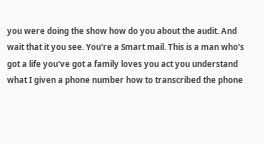you were doing the show how do you about the audit. And wait that it you see. You're a Smart mail. This is a man who's got a life you've got a family loves you act you understand what I given a phone number how to transcribed the phone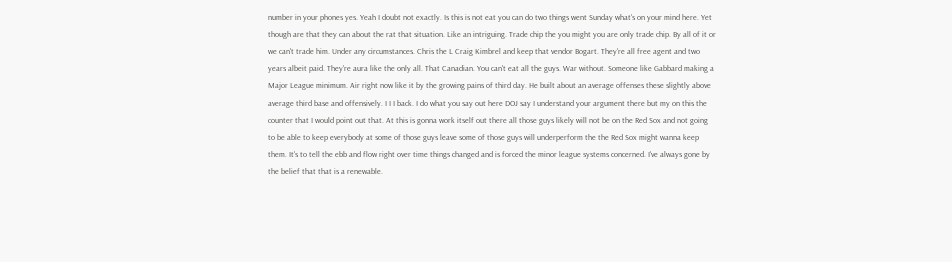number in your phones yes. Yeah I doubt not exactly. Is this is not eat you can do two things went Sunday what's on your mind here. Yet though are that they can about the rat that situation. Like an intriguing. Trade chip the you might you are only trade chip. By all of it or we can't trade him. Under any circumstances. Chris the L Craig Kimbrel and keep that vendor Bogart. They're all free agent and two years albeit paid. They're aura like the only all. That Canadian. You can't eat all the guys. War without. Someone like Gabbard making a Major League minimum. Air right now like it by the growing pains of third day. He built about an average offenses these slightly above average third base and offensively. I I I back. I do what you say out here DOJ say I understand your argument there but my on this the counter that I would point out that. At this is gonna work itself out there all those guys likely will not be on the Red Sox and not going to be able to keep everybody at some of those guys leave some of those guys will underperform the the Red Sox might wanna keep them. It's to tell the ebb and flow right over time things changed and is forced the minor league systems concerned. I've always gone by the belief that that is a renewable.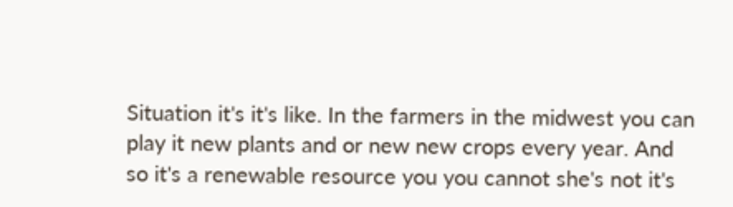Situation it's it's like. In the farmers in the midwest you can play it new plants and or new new crops every year. And so it's a renewable resource you you cannot she's not it's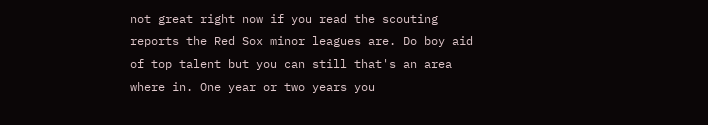not great right now if you read the scouting reports the Red Sox minor leagues are. Do boy aid of top talent but you can still that's an area where in. One year or two years you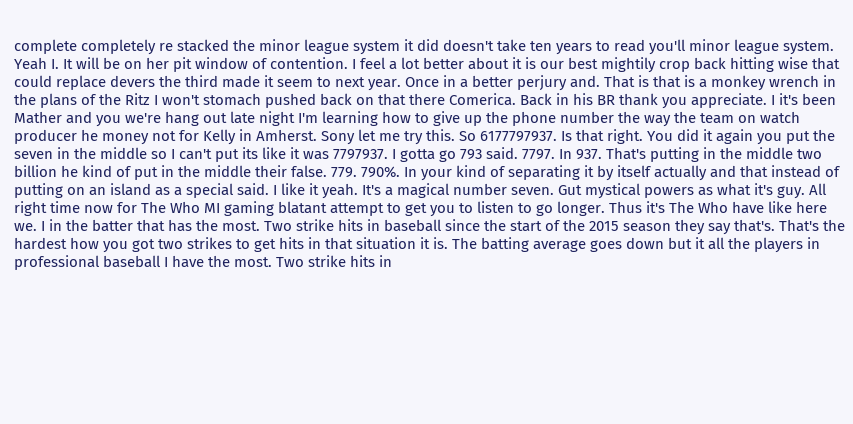complete completely re stacked the minor league system it did doesn't take ten years to read you'll minor league system. Yeah I. It will be on her pit window of contention. I feel a lot better about it is our best mightily crop back hitting wise that could replace devers the third made it seem to next year. Once in a better perjury and. That is that is a monkey wrench in the plans of the Ritz I won't stomach pushed back on that there Comerica. Back in his BR thank you appreciate. I it's been Mather and you we're hang out late night I'm learning how to give up the phone number the way the team on watch producer he money not for Kelly in Amherst. Sony let me try this. So 6177797937. Is that right. You did it again you put the seven in the middle so I can't put its like it was 7797937. I gotta go 793 said. 7797. In 937. That's putting in the middle two billion he kind of put in the middle their false. 779. 790%. In your kind of separating it by itself actually and that instead of putting on an island as a special said. I like it yeah. It's a magical number seven. Gut mystical powers as what it's guy. All right time now for The Who MI gaming blatant attempt to get you to listen to go longer. Thus it's The Who have like here we. I in the batter that has the most. Two strike hits in baseball since the start of the 2015 season they say that's. That's the hardest how you got two strikes to get hits in that situation it is. The batting average goes down but it all the players in professional baseball I have the most. Two strike hits in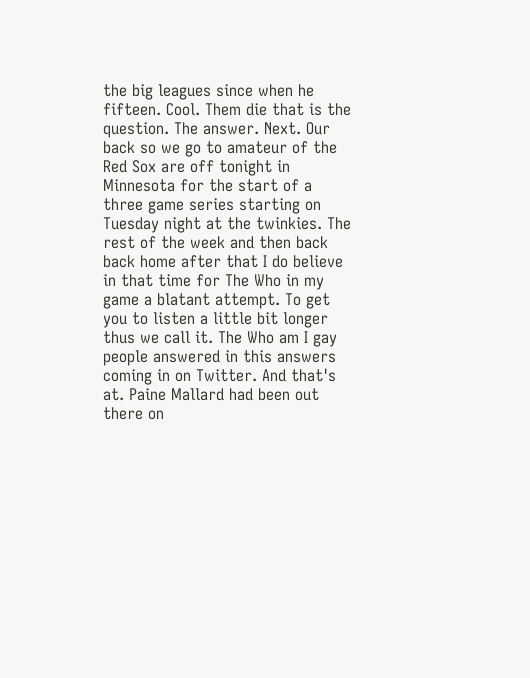the big leagues since when he fifteen. Cool. Them die that is the question. The answer. Next. Our back so we go to amateur of the Red Sox are off tonight in Minnesota for the start of a three game series starting on Tuesday night at the twinkies. The rest of the week and then back back home after that I do believe in that time for The Who in my game a blatant attempt. To get you to listen a little bit longer thus we call it. The Who am I gay people answered in this answers coming in on Twitter. And that's at. Paine Mallard had been out there on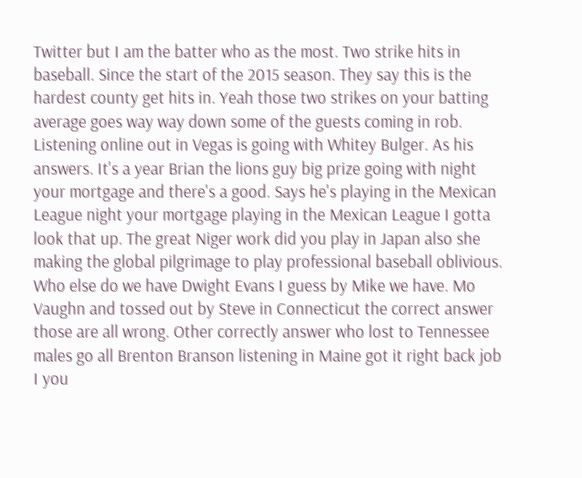Twitter but I am the batter who as the most. Two strike hits in baseball. Since the start of the 2015 season. They say this is the hardest county get hits in. Yeah those two strikes on your batting average goes way way down some of the guests coming in rob. Listening online out in Vegas is going with Whitey Bulger. As his answers. It's a year Brian the lions guy big prize going with night your mortgage and there's a good. Says he's playing in the Mexican League night your mortgage playing in the Mexican League I gotta look that up. The great Niger work did you play in Japan also she making the global pilgrimage to play professional baseball oblivious. Who else do we have Dwight Evans I guess by Mike we have. Mo Vaughn and tossed out by Steve in Connecticut the correct answer those are all wrong. Other correctly answer who lost to Tennessee males go all Brenton Branson listening in Maine got it right back job I you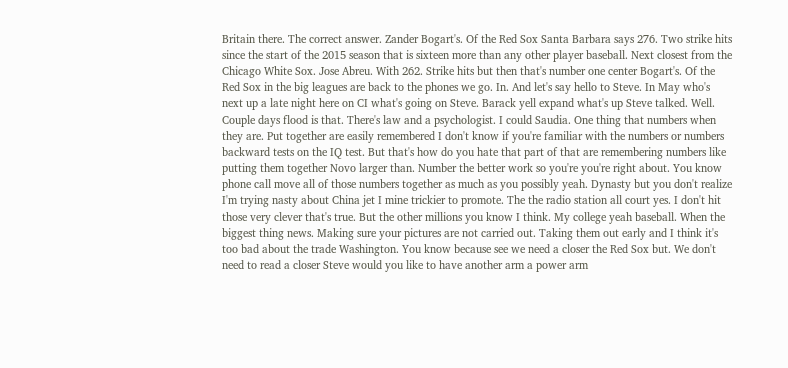Britain there. The correct answer. Zander Bogart's. Of the Red Sox Santa Barbara says 276. Two strike hits since the start of the 2015 season that is sixteen more than any other player baseball. Next closest from the Chicago White Sox. Jose Abreu. With 262. Strike hits but then that's number one center Bogart's. Of the Red Sox in the big leagues are back to the phones we go. In. And let's say hello to Steve. In May who's next up a late night here on CI what's going on Steve. Barack yell expand what's up Steve talked. Well. Couple days flood is that. There's law and a psychologist. I could Saudia. One thing that numbers when they are. Put together are easily remembered I don't know if you're familiar with the numbers or numbers backward tests on the IQ test. But that's how do you hate that part of that are remembering numbers like putting them together Novo larger than. Number the better work so you're you're right about. You know phone call move all of those numbers together as much as you possibly yeah. Dynasty but you don't realize I'm trying nasty about China jet I mine trickier to promote. The the radio station all court yes. I don't hit those very clever that's true. But the other millions you know I think. My college yeah baseball. When the biggest thing news. Making sure your pictures are not carried out. Taking them out early and I think it's too bad about the trade Washington. You know because see we need a closer the Red Sox but. We don't need to read a closer Steve would you like to have another arm a power arm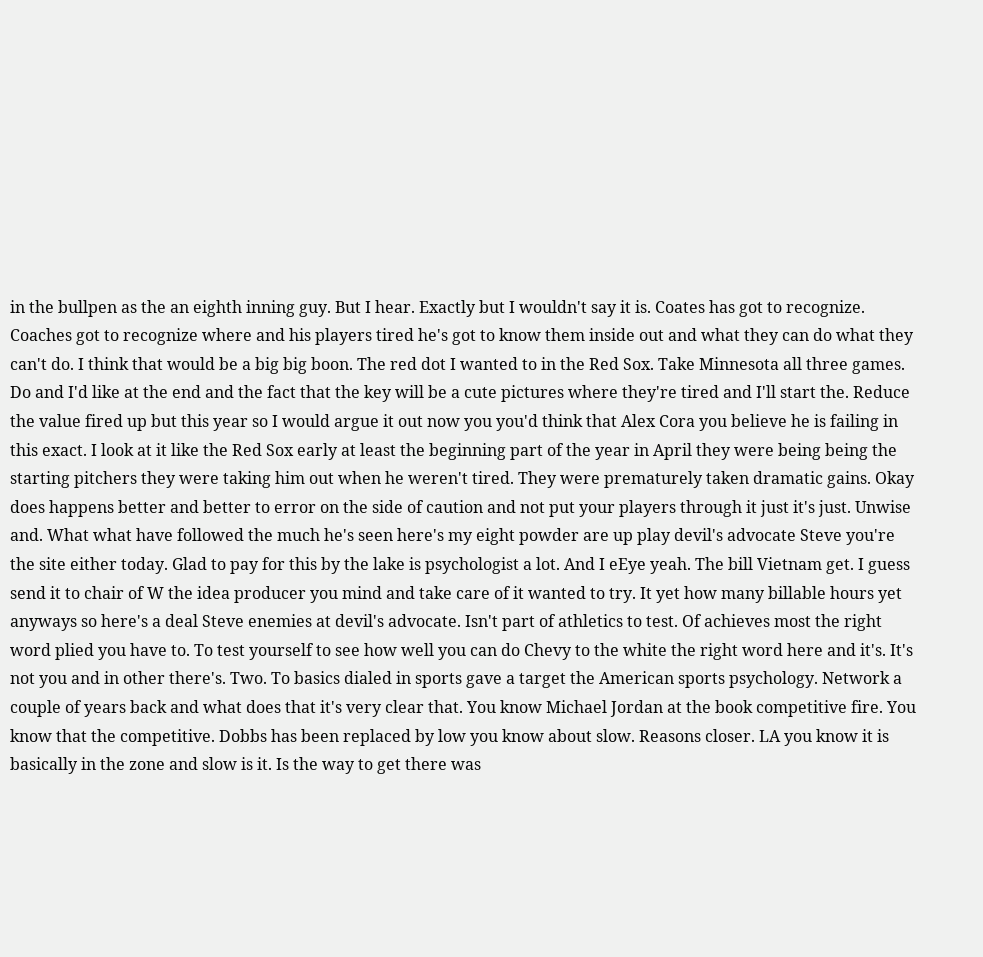in the bullpen as the an eighth inning guy. But I hear. Exactly but I wouldn't say it is. Coates has got to recognize. Coaches got to recognize where and his players tired he's got to know them inside out and what they can do what they can't do. I think that would be a big big boon. The red dot I wanted to in the Red Sox. Take Minnesota all three games. Do and I'd like at the end and the fact that the key will be a cute pictures where they're tired and I'll start the. Reduce the value fired up but this year so I would argue it out now you you'd think that Alex Cora you believe he is failing in this exact. I look at it like the Red Sox early at least the beginning part of the year in April they were being being the starting pitchers they were taking him out when he weren't tired. They were prematurely taken dramatic gains. Okay does happens better and better to error on the side of caution and not put your players through it just it's just. Unwise and. What what have followed the much he's seen here's my eight powder are up play devil's advocate Steve you're the site either today. Glad to pay for this by the lake is psychologist a lot. And I eEye yeah. The bill Vietnam get. I guess send it to chair of W the idea producer you mind and take care of it wanted to try. It yet how many billable hours yet anyways so here's a deal Steve enemies at devil's advocate. Isn't part of athletics to test. Of achieves most the right word plied you have to. To test yourself to see how well you can do Chevy to the white the right word here and it's. It's not you and in other there's. Two. To basics dialed in sports gave a target the American sports psychology. Network a couple of years back and what does that it's very clear that. You know Michael Jordan at the book competitive fire. You know that the competitive. Dobbs has been replaced by low you know about slow. Reasons closer. LA you know it is basically in the zone and slow is it. Is the way to get there was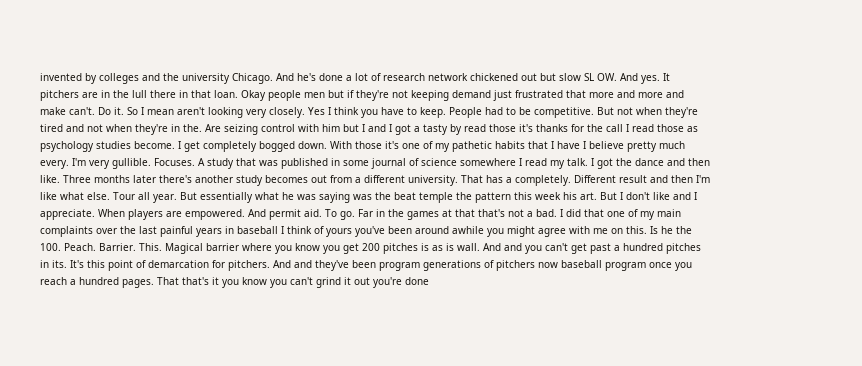invented by colleges and the university Chicago. And he's done a lot of research network chickened out but slow SL OW. And yes. It pitchers are in the lull there in that loan. Okay people men but if they're not keeping demand just frustrated that more and more and make can't. Do it. So I mean aren't looking very closely. Yes I think you have to keep. People had to be competitive. But not when they're tired and not when they're in the. Are seizing control with him but I and I got a tasty by read those it's thanks for the call I read those as psychology studies become. I get completely bogged down. With those it's one of my pathetic habits that I have I believe pretty much every. I'm very gullible. Focuses. A study that was published in some journal of science somewhere I read my talk. I got the dance and then like. Three months later there's another study becomes out from a different university. That has a completely. Different result and then I'm like what else. Tour all year. But essentially what he was saying was the beat temple the pattern this week his art. But I don't like and I appreciate. When players are empowered. And permit aid. To go. Far in the games at that that's not a bad. I did that one of my main complaints over the last painful years in baseball I think of yours you've been around awhile you might agree with me on this. Is he the 100. Peach. Barrier. This. Magical barrier where you know you get 200 pitches is as is wall. And and you can't get past a hundred pitches in its. It's this point of demarcation for pitchers. And and they've been program generations of pitchers now baseball program once you reach a hundred pages. That that's it you know you can't grind it out you're done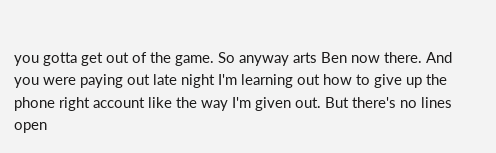you gotta get out of the game. So anyway arts Ben now there. And you were paying out late night I'm learning out how to give up the phone right account like the way I'm given out. But there's no lines open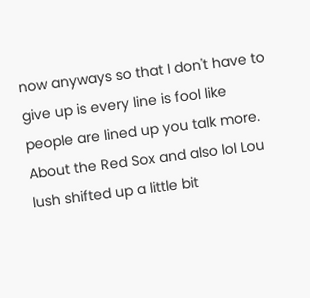now anyways so that I don't have to give up is every line is fool like people are lined up you talk more. About the Red Sox and also lol Lou lush shifted up a little bit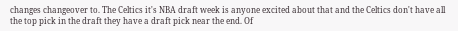changes changeover to. The Celtics it's NBA draft week is anyone excited about that and the Celtics don't have all the top pick in the draft they have a draft pick near the end. Of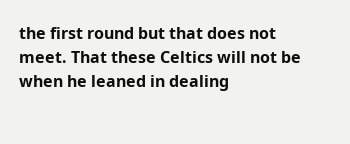the first round but that does not meet. That these Celtics will not be when he leaned in dealing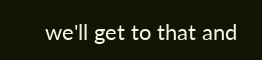we'll get to that and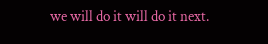we will do it will do it next.